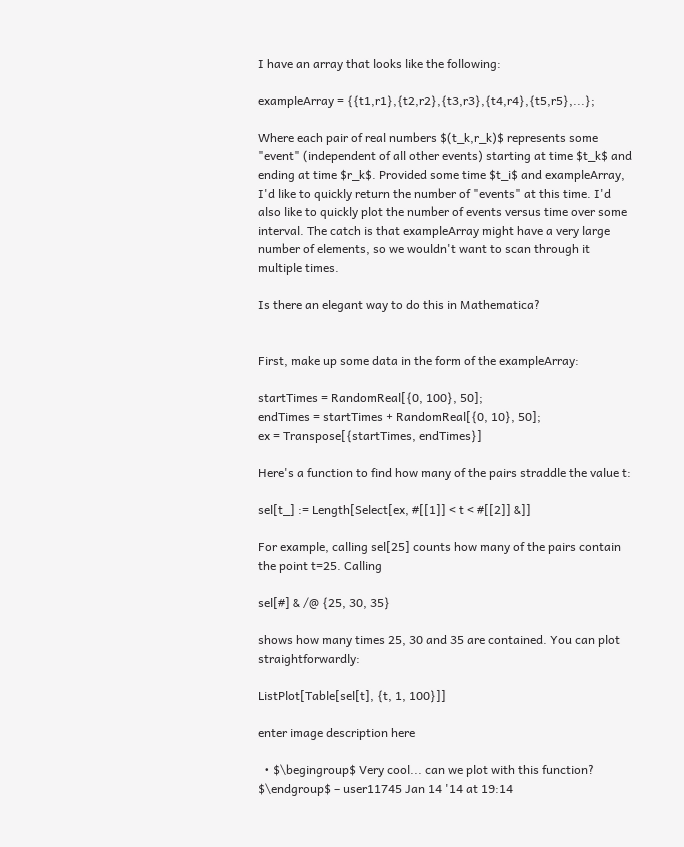I have an array that looks like the following:

exampleArray = {{t1,r1},{t2,r2},{t3,r3},{t4,r4},{t5,r5},...};

Where each pair of real numbers $(t_k,r_k)$ represents some "event" (independent of all other events) starting at time $t_k$ and ending at time $r_k$. Provided some time $t_i$ and exampleArray, I'd like to quickly return the number of "events" at this time. I'd also like to quickly plot the number of events versus time over some interval. The catch is that exampleArray might have a very large number of elements, so we wouldn't want to scan through it multiple times.

Is there an elegant way to do this in Mathematica?


First, make up some data in the form of the exampleArray:

startTimes = RandomReal[{0, 100}, 50];
endTimes = startTimes + RandomReal[{0, 10}, 50];
ex = Transpose[{startTimes, endTimes}]

Here's a function to find how many of the pairs straddle the value t:

sel[t_] := Length[Select[ex, #[[1]] < t < #[[2]] &]]

For example, calling sel[25] counts how many of the pairs contain the point t=25. Calling

sel[#] & /@ {25, 30, 35}

shows how many times 25, 30 and 35 are contained. You can plot straightforwardly:

ListPlot[Table[sel[t], {t, 1, 100}]]

enter image description here

  • $\begingroup$ Very cool... can we plot with this function? $\endgroup$ – user11745 Jan 14 '14 at 19:14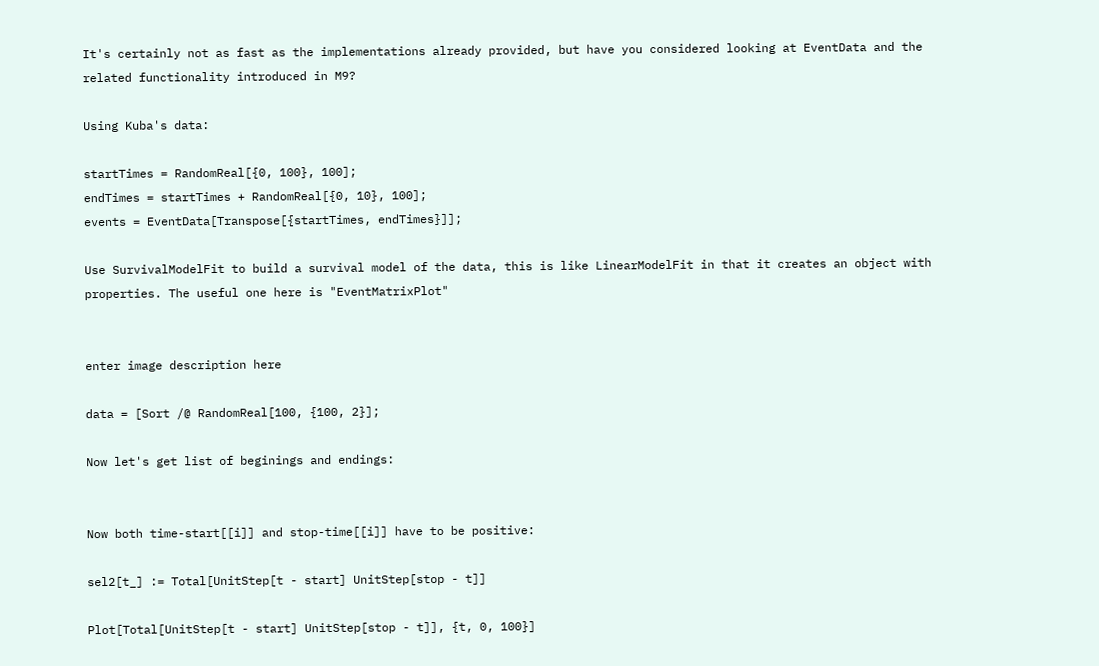It's certainly not as fast as the implementations already provided, but have you considered looking at EventData and the related functionality introduced in M9?

Using Kuba's data:

startTimes = RandomReal[{0, 100}, 100];
endTimes = startTimes + RandomReal[{0, 10}, 100];
events = EventData[Transpose[{startTimes, endTimes}]];

Use SurvivalModelFit to build a survival model of the data, this is like LinearModelFit in that it creates an object with properties. The useful one here is "EventMatrixPlot"


enter image description here

data = [Sort /@ RandomReal[100, {100, 2}];

Now let's get list of beginings and endings:


Now both time-start[[i]] and stop-time[[i]] have to be positive:

sel2[t_] := Total[UnitStep[t - start] UnitStep[stop - t]]

Plot[Total[UnitStep[t - start] UnitStep[stop - t]], {t, 0, 100}]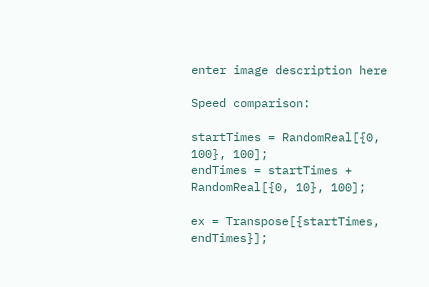enter image description here

Speed comparison:

startTimes = RandomReal[{0, 100}, 100];
endTimes = startTimes + RandomReal[{0, 10}, 100];

ex = Transpose[{startTimes, endTimes}];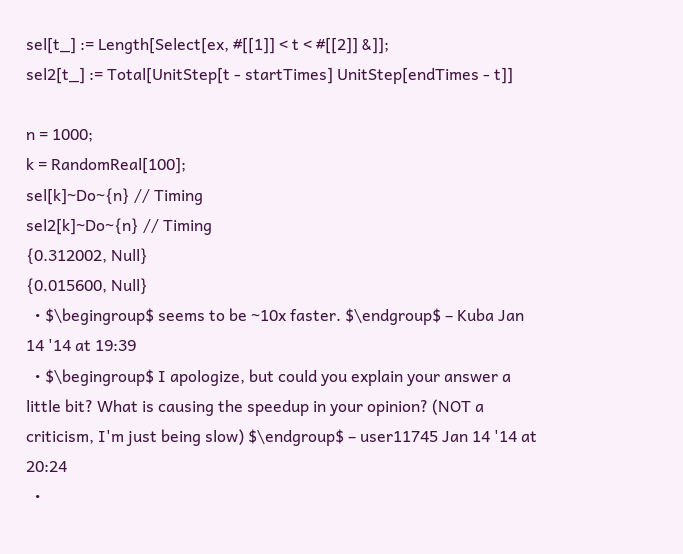sel[t_] := Length[Select[ex, #[[1]] < t < #[[2]] &]];
sel2[t_] := Total[UnitStep[t - startTimes] UnitStep[endTimes - t]]

n = 1000;
k = RandomReal[100];
sel[k]~Do~{n} // Timing
sel2[k]~Do~{n} // Timing
{0.312002, Null}
{0.015600, Null}
  • $\begingroup$ seems to be ~10x faster. $\endgroup$ – Kuba Jan 14 '14 at 19:39
  • $\begingroup$ I apologize, but could you explain your answer a little bit? What is causing the speedup in your opinion? (NOT a criticism, I'm just being slow) $\endgroup$ – user11745 Jan 14 '14 at 20:24
  •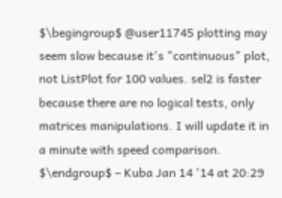$\begingroup$ @user11745 plotting may seem slow because it's "continuous" plot, not ListPlot for 100 values. sel2 is faster because there are no logical tests, only matrices manipulations. I will update it in a minute with speed comparison. $\endgroup$ – Kuba Jan 14 '14 at 20:29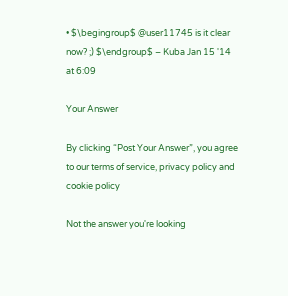• $\begingroup$ @user11745 is it clear now? ;) $\endgroup$ – Kuba Jan 15 '14 at 6:09

Your Answer

By clicking “Post Your Answer”, you agree to our terms of service, privacy policy and cookie policy

Not the answer you're looking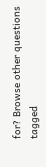for? Browse other questions tagged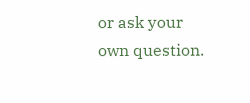or ask your own question.